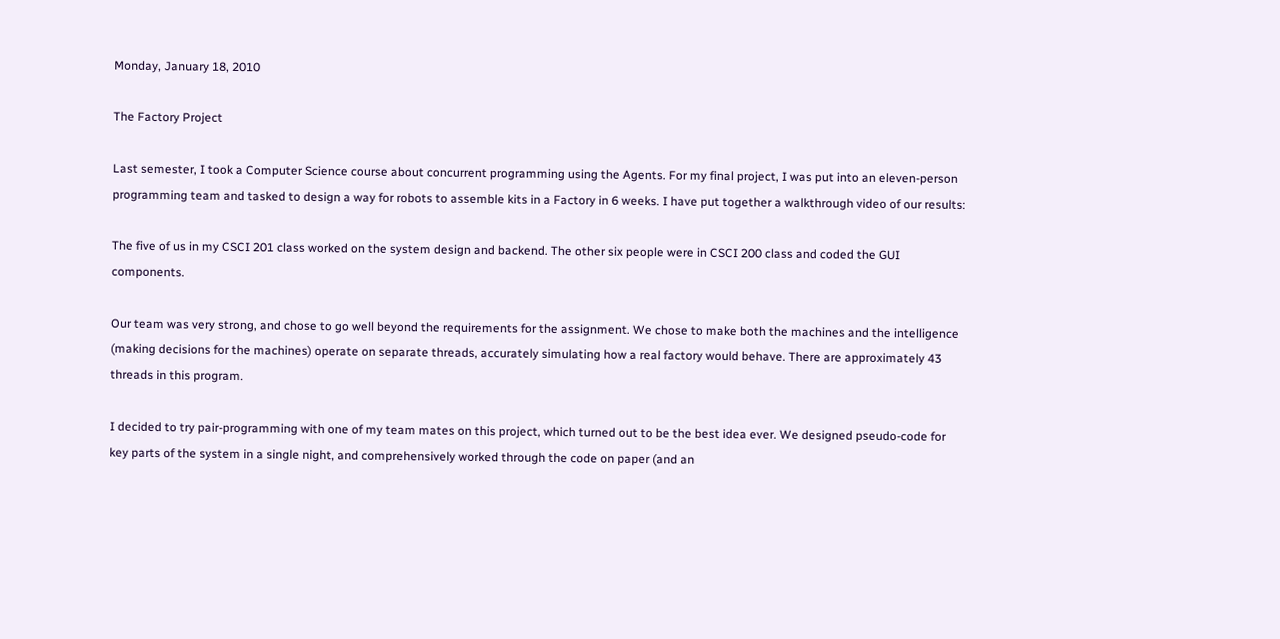Monday, January 18, 2010

The Factory Project

Last semester, I took a Computer Science course about concurrent programming using the Agents. For my final project, I was put into an eleven-person programming team and tasked to design a way for robots to assemble kits in a Factory in 6 weeks. I have put together a walkthrough video of our results:

The five of us in my CSCI 201 class worked on the system design and backend. The other six people were in CSCI 200 class and coded the GUI components.

Our team was very strong, and chose to go well beyond the requirements for the assignment. We chose to make both the machines and the intelligence (making decisions for the machines) operate on separate threads, accurately simulating how a real factory would behave. There are approximately 43 threads in this program.

I decided to try pair-programming with one of my team mates on this project, which turned out to be the best idea ever. We designed pseudo-code for key parts of the system in a single night, and comprehensively worked through the code on paper (and an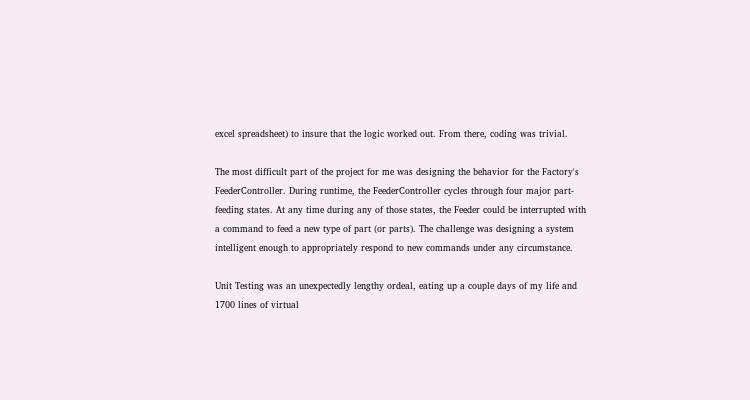excel spreadsheet) to insure that the logic worked out. From there, coding was trivial.

The most difficult part of the project for me was designing the behavior for the Factory's FeederController. During runtime, the FeederController cycles through four major part-feeding states. At any time during any of those states, the Feeder could be interrupted with a command to feed a new type of part (or parts). The challenge was designing a system intelligent enough to appropriately respond to new commands under any circumstance.

Unit Testing was an unexpectedly lengthy ordeal, eating up a couple days of my life and 1700 lines of virtual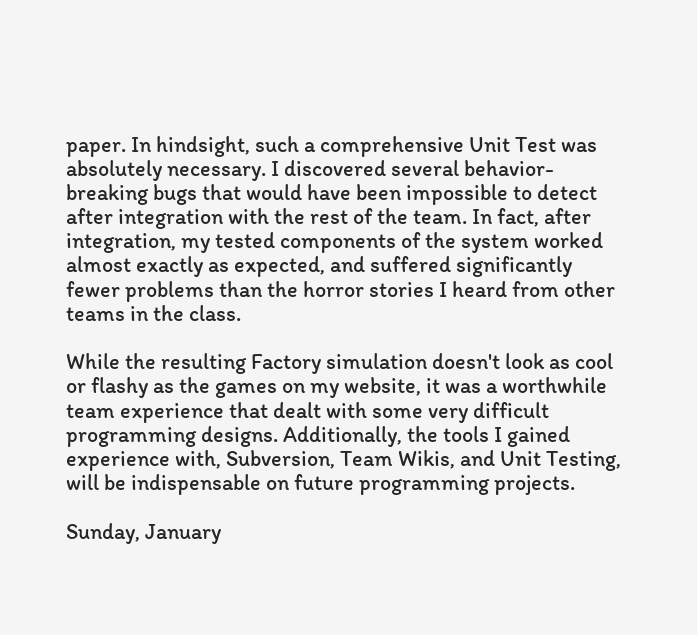paper. In hindsight, such a comprehensive Unit Test was absolutely necessary. I discovered several behavior-breaking bugs that would have been impossible to detect after integration with the rest of the team. In fact, after integration, my tested components of the system worked almost exactly as expected, and suffered significantly fewer problems than the horror stories I heard from other teams in the class.

While the resulting Factory simulation doesn't look as cool or flashy as the games on my website, it was a worthwhile team experience that dealt with some very difficult programming designs. Additionally, the tools I gained experience with, Subversion, Team Wikis, and Unit Testing, will be indispensable on future programming projects.

Sunday, January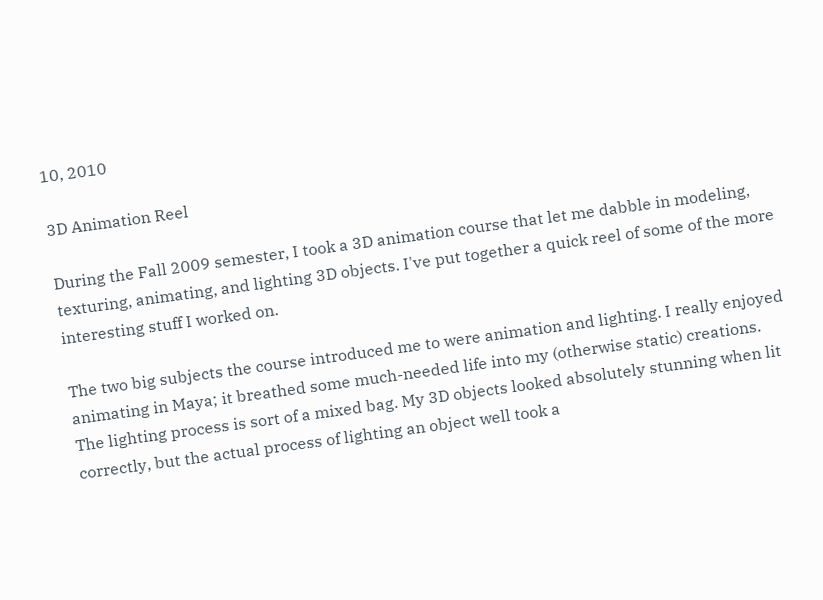10, 2010

3D Animation Reel

During the Fall 2009 semester, I took a 3D animation course that let me dabble in modeling, texturing, animating, and lighting 3D objects. I've put together a quick reel of some of the more interesting stuff I worked on.

The two big subjects the course introduced me to were animation and lighting. I really enjoyed animating in Maya; it breathed some much-needed life into my (otherwise static) creations. The lighting process is sort of a mixed bag. My 3D objects looked absolutely stunning when lit correctly, but the actual process of lighting an object well took a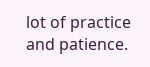lot of practice and patience.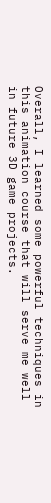Overall, I learned some powerful techniques in this animation course that will serve me well in future 3D game projects.